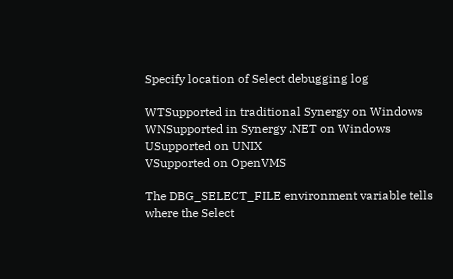Specify location of Select debugging log

WTSupported in traditional Synergy on Windows
WNSupported in Synergy .NET on Windows
USupported on UNIX
VSupported on OpenVMS

The DBG_SELECT_FILE environment variable tells where the Select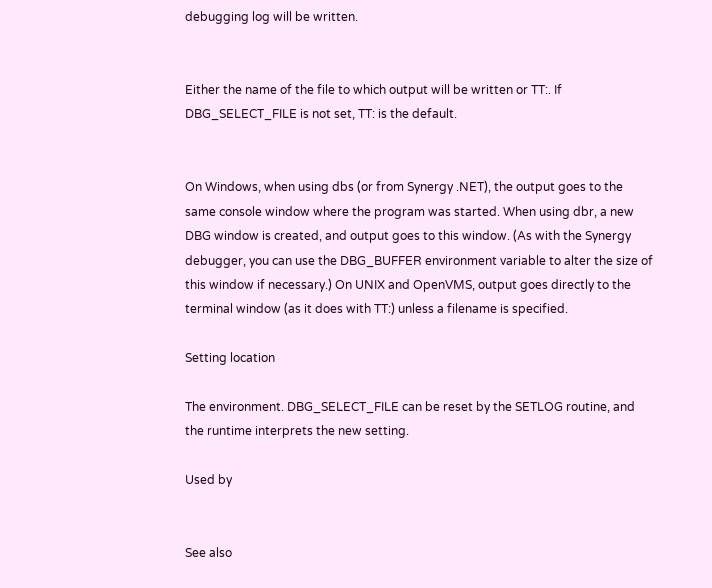debugging log will be written.


Either the name of the file to which output will be written or TT:. If DBG_SELECT_FILE is not set, TT: is the default.


On Windows, when using dbs (or from Synergy .NET), the output goes to the same console window where the program was started. When using dbr, a new DBG window is created, and output goes to this window. (As with the Synergy debugger, you can use the DBG_BUFFER environment variable to alter the size of this window if necessary.) On UNIX and OpenVMS, output goes directly to the terminal window (as it does with TT:) unless a filename is specified.

Setting location

The environment. DBG_SELECT_FILE can be reset by the SETLOG routine, and the runtime interprets the new setting.

Used by


See also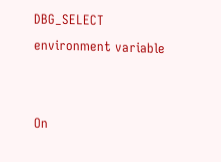DBG_SELECT environment variable


On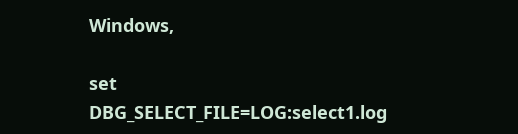Windows,

set DBG_SELECT_FILE=LOG:select1.log